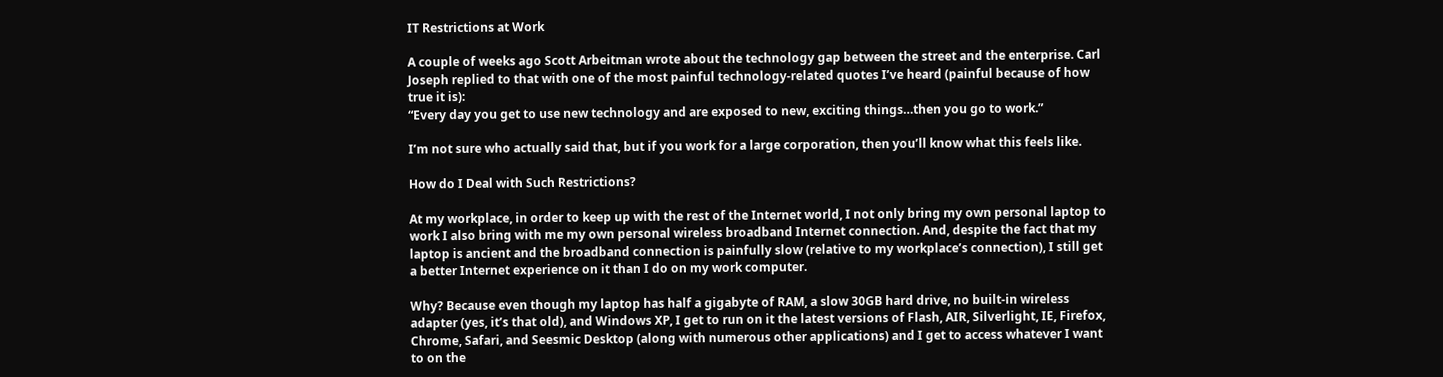IT Restrictions at Work

A couple of weeks ago Scott Arbeitman wrote about the technology gap between the street and the enterprise. Carl Joseph replied to that with one of the most painful technology-related quotes I’ve heard (painful because of how true it is):
“Every day you get to use new technology and are exposed to new, exciting things…then you go to work.”

I’m not sure who actually said that, but if you work for a large corporation, then you’ll know what this feels like.

How do I Deal with Such Restrictions?

At my workplace, in order to keep up with the rest of the Internet world, I not only bring my own personal laptop to work I also bring with me my own personal wireless broadband Internet connection. And, despite the fact that my laptop is ancient and the broadband connection is painfully slow (relative to my workplace’s connection), I still get a better Internet experience on it than I do on my work computer.

Why? Because even though my laptop has half a gigabyte of RAM, a slow 30GB hard drive, no built-in wireless adapter (yes, it’s that old), and Windows XP, I get to run on it the latest versions of Flash, AIR, Silverlight, IE, Firefox, Chrome, Safari, and Seesmic Desktop (along with numerous other applications) and I get to access whatever I want to on the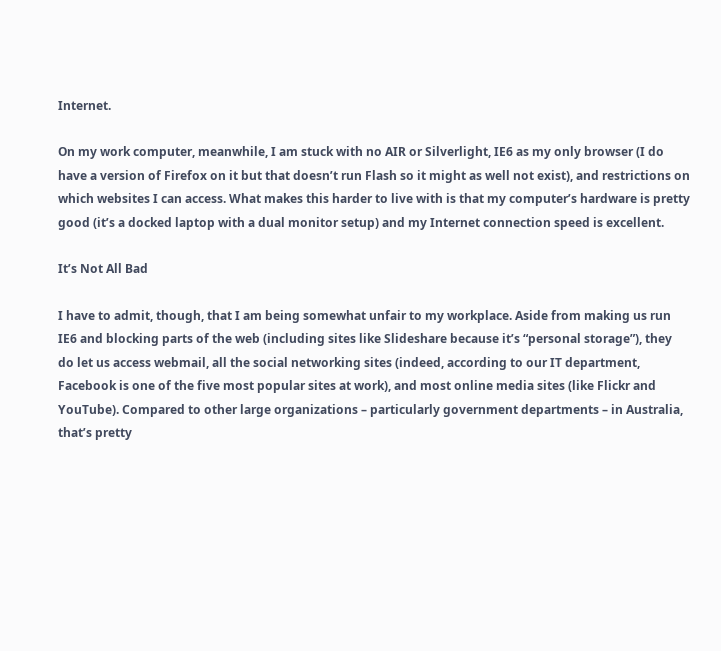Internet.

On my work computer, meanwhile, I am stuck with no AIR or Silverlight, IE6 as my only browser (I do have a version of Firefox on it but that doesn’t run Flash so it might as well not exist), and restrictions on which websites I can access. What makes this harder to live with is that my computer’s hardware is pretty good (it’s a docked laptop with a dual monitor setup) and my Internet connection speed is excellent.

It’s Not All Bad

I have to admit, though, that I am being somewhat unfair to my workplace. Aside from making us run IE6 and blocking parts of the web (including sites like Slideshare because it’s “personal storage”), they do let us access webmail, all the social networking sites (indeed, according to our IT department, Facebook is one of the five most popular sites at work), and most online media sites (like Flickr and YouTube). Compared to other large organizations – particularly government departments – in Australia, that’s pretty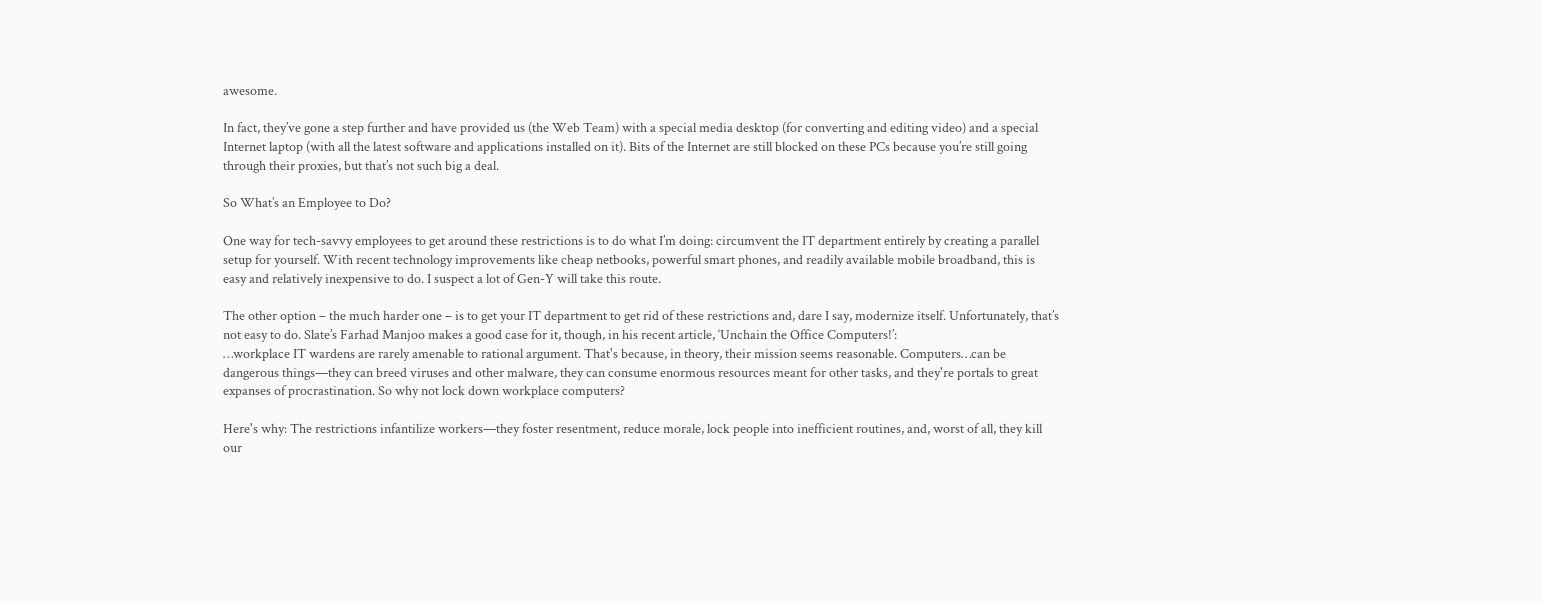awesome.

In fact, they’ve gone a step further and have provided us (the Web Team) with a special media desktop (for converting and editing video) and a special Internet laptop (with all the latest software and applications installed on it). Bits of the Internet are still blocked on these PCs because you’re still going through their proxies, but that’s not such big a deal.

So What’s an Employee to Do?

One way for tech-savvy employees to get around these restrictions is to do what I’m doing: circumvent the IT department entirely by creating a parallel setup for yourself. With recent technology improvements like cheap netbooks, powerful smart phones, and readily available mobile broadband, this is easy and relatively inexpensive to do. I suspect a lot of Gen-Y will take this route.

The other option – the much harder one – is to get your IT department to get rid of these restrictions and, dare I say, modernize itself. Unfortunately, that’s not easy to do. Slate’s Farhad Manjoo makes a good case for it, though, in his recent article, ‘Unchain the Office Computers!’:
…workplace IT wardens are rarely amenable to rational argument. That's because, in theory, their mission seems reasonable. Computers…can be dangerous things—they can breed viruses and other malware, they can consume enormous resources meant for other tasks, and they're portals to great expanses of procrastination. So why not lock down workplace computers?

Here's why: The restrictions infantilize workers—they foster resentment, reduce morale, lock people into inefficient routines, and, worst of all, they kill our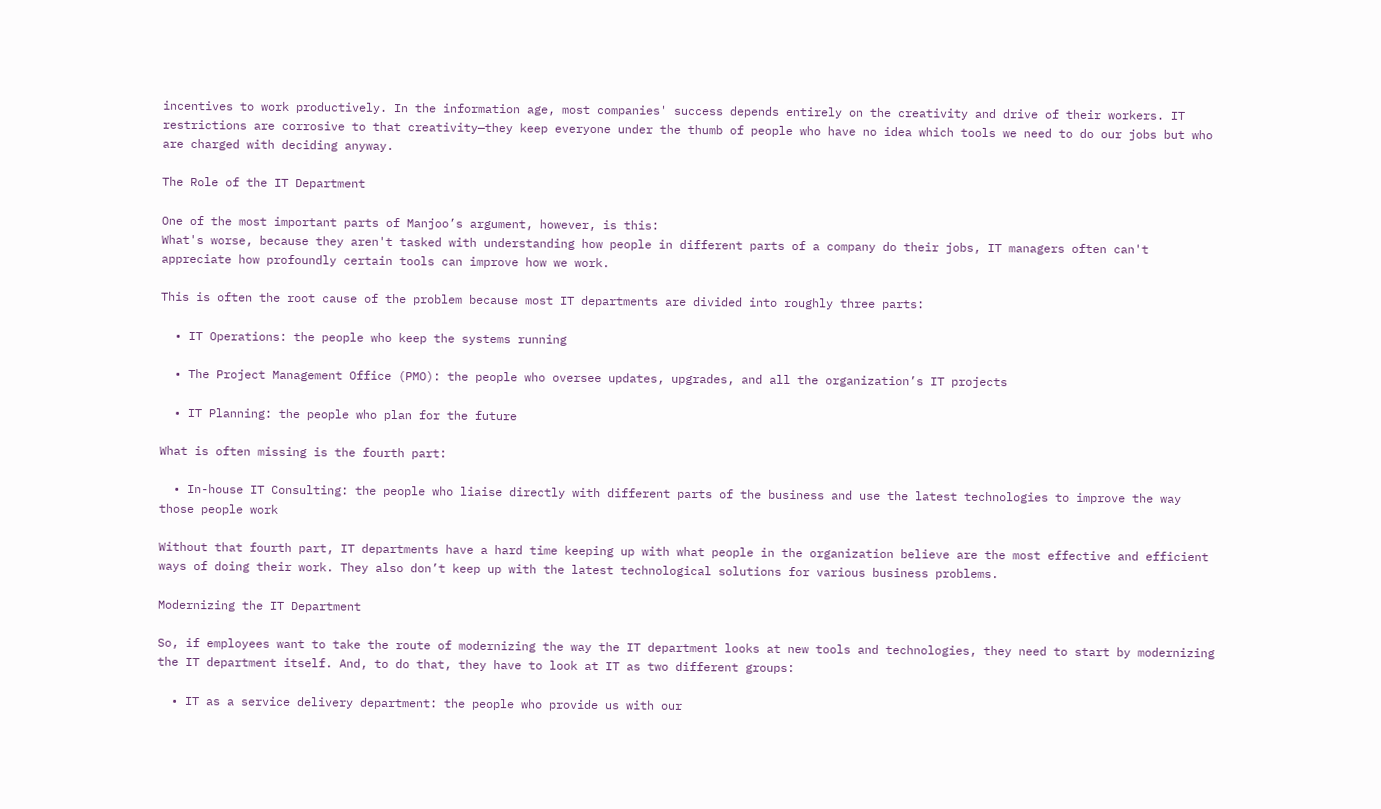incentives to work productively. In the information age, most companies' success depends entirely on the creativity and drive of their workers. IT restrictions are corrosive to that creativity—they keep everyone under the thumb of people who have no idea which tools we need to do our jobs but who are charged with deciding anyway.

The Role of the IT Department

One of the most important parts of Manjoo’s argument, however, is this:
What's worse, because they aren't tasked with understanding how people in different parts of a company do their jobs, IT managers often can't appreciate how profoundly certain tools can improve how we work.

This is often the root cause of the problem because most IT departments are divided into roughly three parts:

  • IT Operations: the people who keep the systems running

  • The Project Management Office (PMO): the people who oversee updates, upgrades, and all the organization’s IT projects

  • IT Planning: the people who plan for the future

What is often missing is the fourth part:

  • In-house IT Consulting: the people who liaise directly with different parts of the business and use the latest technologies to improve the way those people work

Without that fourth part, IT departments have a hard time keeping up with what people in the organization believe are the most effective and efficient ways of doing their work. They also don’t keep up with the latest technological solutions for various business problems.

Modernizing the IT Department

So, if employees want to take the route of modernizing the way the IT department looks at new tools and technologies, they need to start by modernizing the IT department itself. And, to do that, they have to look at IT as two different groups:

  • IT as a service delivery department: the people who provide us with our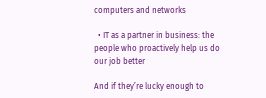computers and networks

  • IT as a partner in business: the people who proactively help us do our job better

And if they’re lucky enough to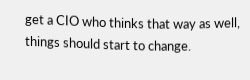get a CIO who thinks that way as well, things should start to change.